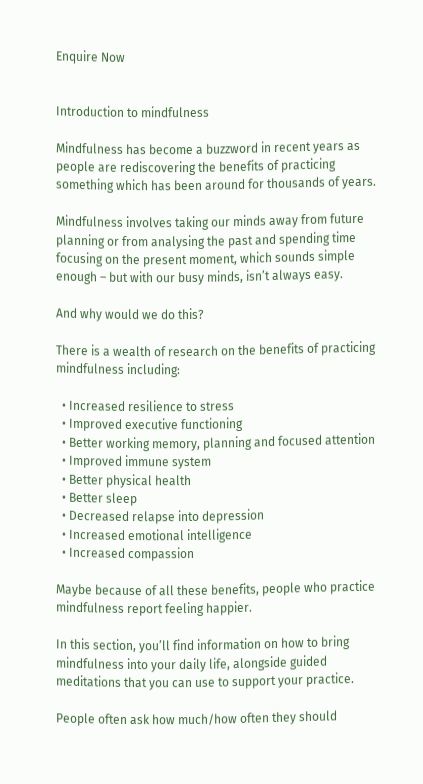Enquire Now


Introduction to mindfulness

Mindfulness has become a buzzword in recent years as people are rediscovering the benefits of practicing something which has been around for thousands of years.

Mindfulness involves taking our minds away from future planning or from analysing the past and spending time focusing on the present moment, which sounds simple enough – but with our busy minds, isn’t always easy.

And why would we do this?

There is a wealth of research on the benefits of practicing mindfulness including:

  • Increased resilience to stress
  • Improved executive functioning
  • Better working memory, planning and focused attention
  • Improved immune system
  • Better physical health
  • Better sleep
  • Decreased relapse into depression
  • Increased emotional intelligence
  • Increased compassion

Maybe because of all these benefits, people who practice mindfulness report feeling happier.

In this section, you’ll find information on how to bring mindfulness into your daily life, alongside guided meditations that you can use to support your practice.

People often ask how much/how often they should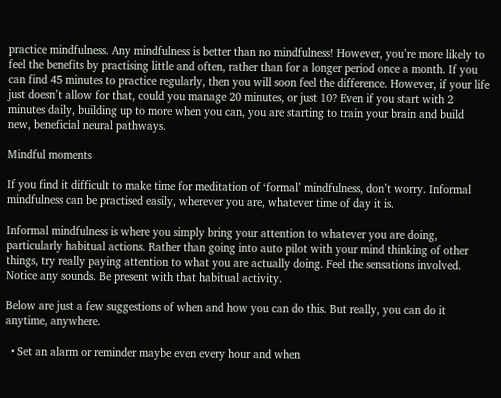practice mindfulness. Any mindfulness is better than no mindfulness! However, you’re more likely to feel the benefits by practising little and often, rather than for a longer period once a month. If you can find 45 minutes to practice regularly, then you will soon feel the difference. However, if your life just doesn’t allow for that, could you manage 20 minutes, or just 10? Even if you start with 2 minutes daily, building up to more when you can, you are starting to train your brain and build new, beneficial neural pathways.

Mindful moments

If you find it difficult to make time for meditation of ‘formal’ mindfulness, don’t worry. Informal mindfulness can be practised easily, wherever you are, whatever time of day it is.

Informal mindfulness is where you simply bring your attention to whatever you are doing, particularly habitual actions. Rather than going into auto pilot with your mind thinking of other things, try really paying attention to what you are actually doing. Feel the sensations involved. Notice any sounds. Be present with that habitual activity.

Below are just a few suggestions of when and how you can do this. But really, you can do it anytime, anywhere.

  • Set an alarm or reminder maybe even every hour and when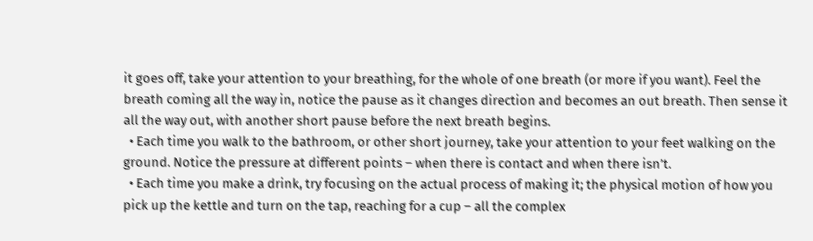it goes off, take your attention to your breathing, for the whole of one breath (or more if you want). Feel the breath coming all the way in, notice the pause as it changes direction and becomes an out breath. Then sense it all the way out, with another short pause before the next breath begins.
  • Each time you walk to the bathroom, or other short journey, take your attention to your feet walking on the ground. Notice the pressure at different points – when there is contact and when there isn’t.
  • Each time you make a drink, try focusing on the actual process of making it; the physical motion of how you pick up the kettle and turn on the tap, reaching for a cup – all the complex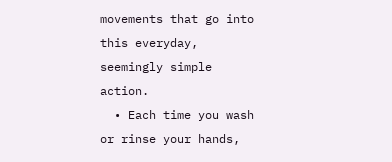movements that go into this everyday, seemingly simple action.
  • Each time you wash or rinse your hands,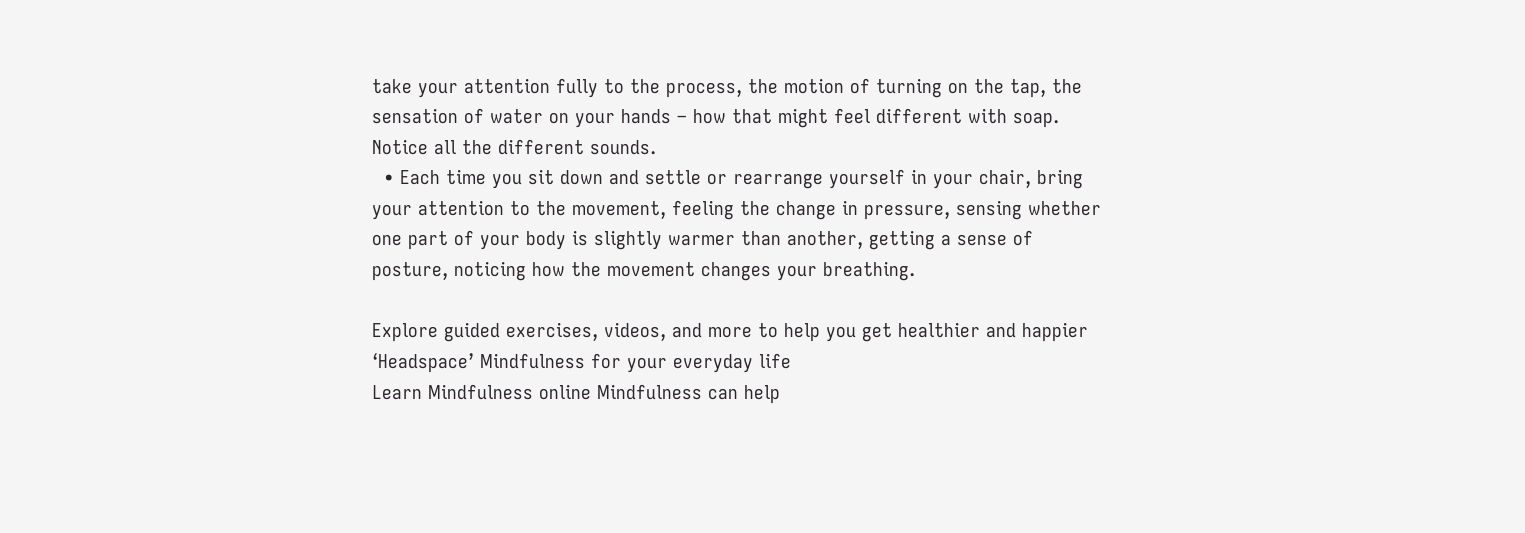take your attention fully to the process, the motion of turning on the tap, the sensation of water on your hands – how that might feel different with soap. Notice all the different sounds.
  • Each time you sit down and settle or rearrange yourself in your chair, bring your attention to the movement, feeling the change in pressure, sensing whether one part of your body is slightly warmer than another, getting a sense of posture, noticing how the movement changes your breathing.

Explore guided exercises, videos, and more to help you get healthier and happier  ‘Headspace’ Mindfulness for your everyday life
Learn Mindfulness online Mindfulness can help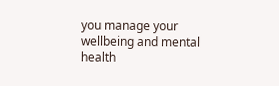you manage your wellbeing and mental health